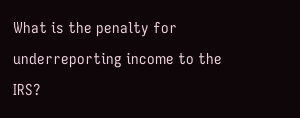What is the penalty for underreporting income to the IRS?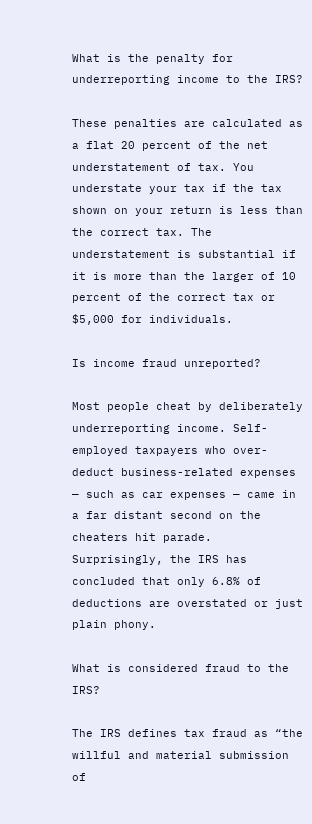What is the penalty for underreporting income to the IRS?

These penalties are calculated as a flat 20 percent of the net understatement of tax. You understate your tax if the tax shown on your return is less than the correct tax. The understatement is substantial if it is more than the larger of 10 percent of the correct tax or $5,000 for individuals.

Is income fraud unreported?

Most people cheat by deliberately underreporting income. Self-employed taxpayers who over-deduct business-related expenses — such as car expenses — came in a far distant second on the cheaters hit parade. Surprisingly, the IRS has concluded that only 6.8% of deductions are overstated or just plain phony.

What is considered fraud to the IRS?

The IRS defines tax fraud as “the willful and material submission of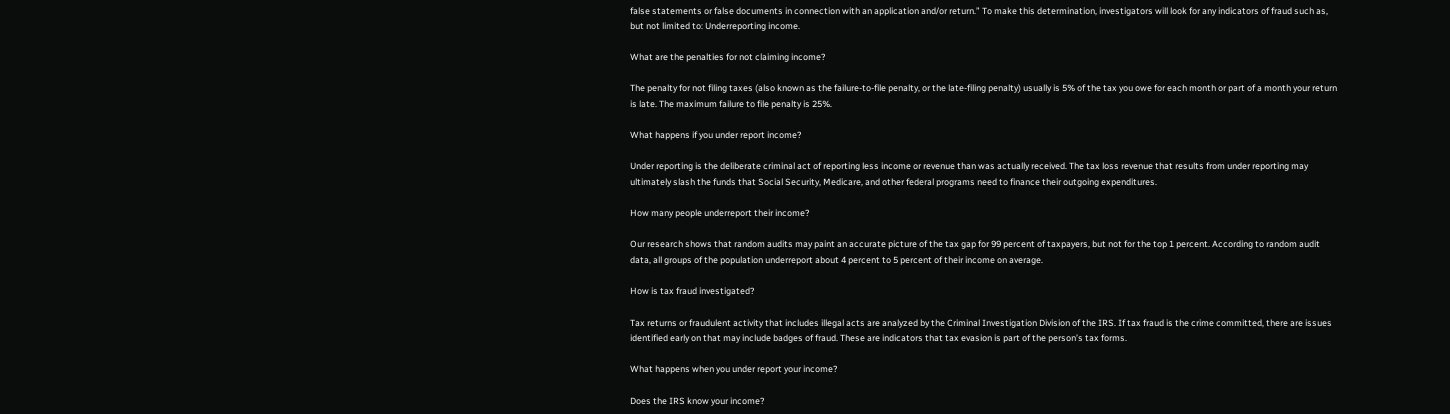false statements or false documents in connection with an application and/or return.” To make this determination, investigators will look for any indicators of fraud such as, but not limited to: Underreporting income.

What are the penalties for not claiming income?

The penalty for not filing taxes (also known as the failure-to-file penalty, or the late-filing penalty) usually is 5% of the tax you owe for each month or part of a month your return is late. The maximum failure to file penalty is 25%.

What happens if you under report income?

Under reporting is the deliberate criminal act of reporting less income or revenue than was actually received. The tax loss revenue that results from under reporting may ultimately slash the funds that Social Security, Medicare, and other federal programs need to finance their outgoing expenditures.

How many people underreport their income?

Our research shows that random audits may paint an accurate picture of the tax gap for 99 percent of taxpayers, but not for the top 1 percent. According to random audit data, all groups of the population underreport about 4 percent to 5 percent of their income on average.

How is tax fraud investigated?

Tax returns or fraudulent activity that includes illegal acts are analyzed by the Criminal Investigation Division of the IRS. If tax fraud is the crime committed, there are issues identified early on that may include badges of fraud. These are indicators that tax evasion is part of the person’s tax forms.

What happens when you under report your income?

Does the IRS know your income?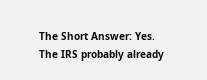The Short Answer: Yes. The IRS probably already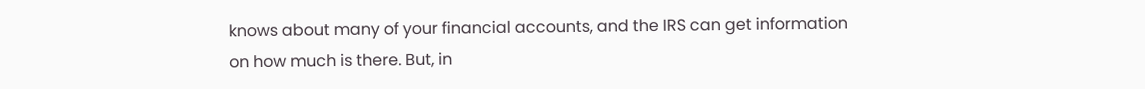knows about many of your financial accounts, and the IRS can get information on how much is there. But, in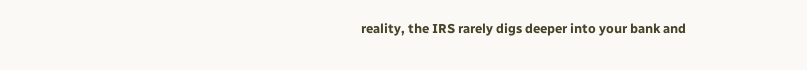reality, the IRS rarely digs deeper into your bank and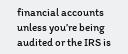financial accounts unless you’re being audited or the IRS is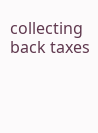collecting back taxes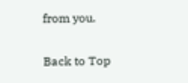from you.


Back to Top